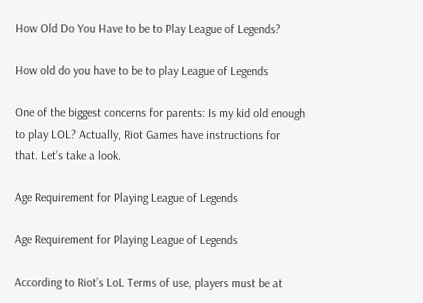How Old Do You Have to be to Play League of Legends?

How old do you have to be to play League of Legends

One of the biggest concerns for parents: Is my kid old enough to play LOL? Actually, Riot Games have instructions for that. Let’s take a look.

Age Requirement for Playing League of Legends

Age Requirement for Playing League of Legends

According to Riot’s LoL Terms of use, players must be at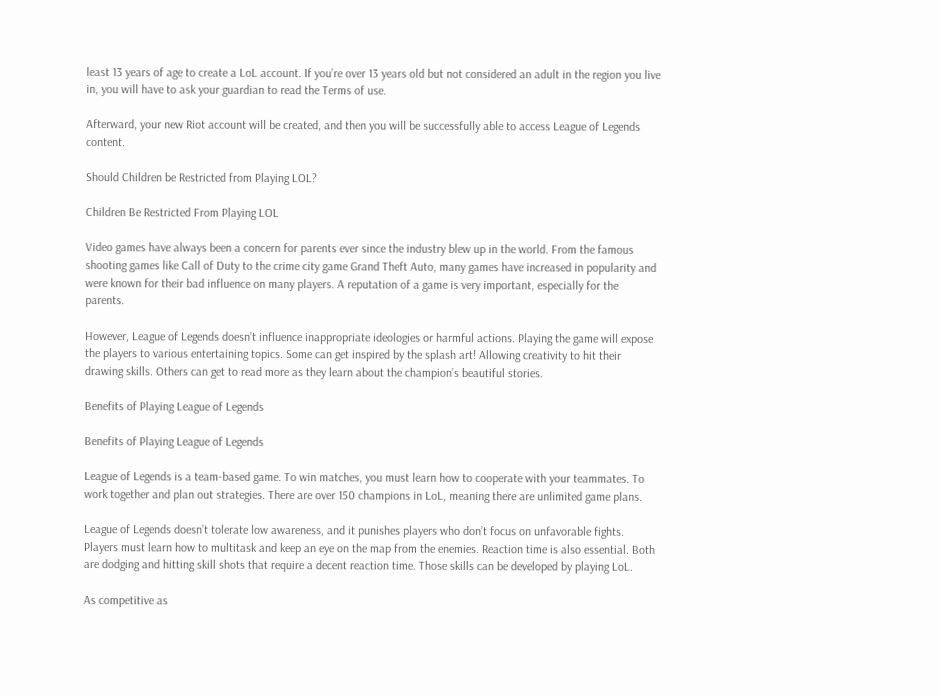least 13 years of age to create a LoL account. If you’re over 13 years old but not considered an adult in the region you live in, you will have to ask your guardian to read the Terms of use.

Afterward, your new Riot account will be created, and then you will be successfully able to access League of Legends content.

Should Children be Restricted from Playing LOL?

Children Be Restricted From Playing LOL

Video games have always been a concern for parents ever since the industry blew up in the world. From the famous shooting games like Call of Duty to the crime city game Grand Theft Auto, many games have increased in popularity and were known for their bad influence on many players. A reputation of a game is very important, especially for the parents.

However, League of Legends doesn’t influence inappropriate ideologies or harmful actions. Playing the game will expose the players to various entertaining topics. Some can get inspired by the splash art! Allowing creativity to hit their drawing skills. Others can get to read more as they learn about the champion’s beautiful stories.

Benefits of Playing League of Legends

Benefits of Playing League of Legends

League of Legends is a team-based game. To win matches, you must learn how to cooperate with your teammates. To work together and plan out strategies. There are over 150 champions in LoL, meaning there are unlimited game plans.

League of Legends doesn’t tolerate low awareness, and it punishes players who don’t focus on unfavorable fights. Players must learn how to multitask and keep an eye on the map from the enemies. Reaction time is also essential. Both are dodging and hitting skill shots that require a decent reaction time. Those skills can be developed by playing LoL.

As competitive as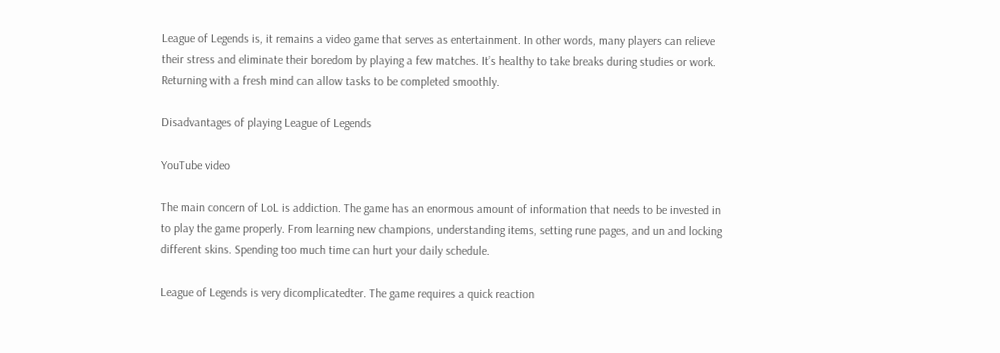League of Legends is, it remains a video game that serves as entertainment. In other words, many players can relieve their stress and eliminate their boredom by playing a few matches. It’s healthy to take breaks during studies or work. Returning with a fresh mind can allow tasks to be completed smoothly.

Disadvantages of playing League of Legends

YouTube video

The main concern of LoL is addiction. The game has an enormous amount of information that needs to be invested in to play the game properly. From learning new champions, understanding items, setting rune pages, and un and locking different skins. Spending too much time can hurt your daily schedule.

League of Legends is very dicomplicatedter. The game requires a quick reaction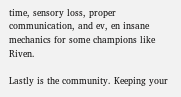time, sensory loss, proper communication, and ev, en insane mechanics for some champions like Riven.

Lastly is the community. Keeping your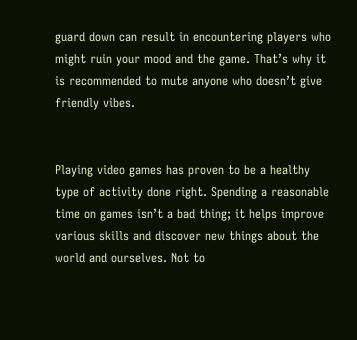guard down can result in encountering players who might ruin your mood and the game. That’s why it is recommended to mute anyone who doesn’t give friendly vibes.


Playing video games has proven to be a healthy type of activity done right. Spending a reasonable time on games isn’t a bad thing; it helps improve various skills and discover new things about the world and ourselves. Not to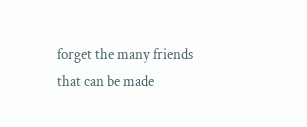forget the many friends that can be made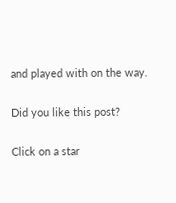and played with on the way.

Did you like this post?

Click on a star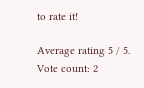to rate it!

Average rating 5 / 5. Vote count: 2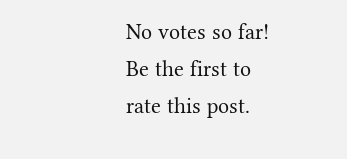No votes so far! Be the first to rate this post.